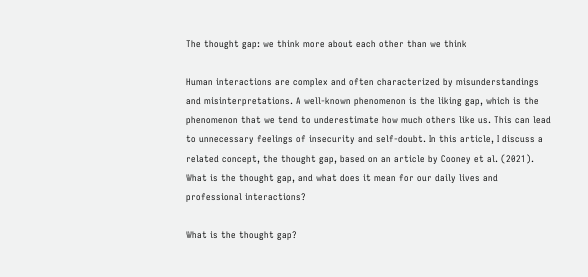The thought gap: we think more about each other than we think

Human interactions are complex and often characterized by misunderstandings and misinterpretations. A well-known phenomenon is the liking gap, which is the phenomenon that we tend to underestimate how much others like us. This can lead to unnecessary feelings of insecurity and self-doubt. In this article, I discuss a related concept, the thought gap, based on an article by Cooney et al. (2021). What is the thought gap, and what does it mean for our daily lives and professional interactions?

What is the thought gap?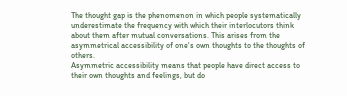The thought gap is the phenomenon in which people systematically underestimate the frequency with which their interlocutors think about them after mutual conversations. This arises from the asymmetrical accessibility of one's own thoughts to the thoughts of others.
Asymmetric accessibility means that people have direct access to their own thoughts and feelings, but do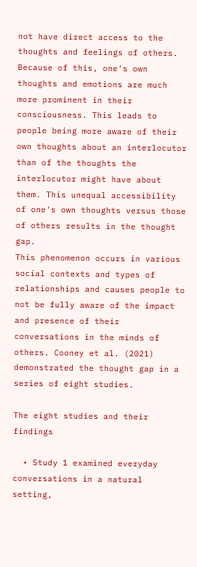not have direct access to the thoughts and feelings of others. Because of this, one's own thoughts and emotions are much more prominent in their consciousness. This leads to people being more aware of their own thoughts about an interlocutor than of the thoughts the interlocutor might have about them. This unequal accessibility of one's own thoughts versus those of others results in the thought gap.
This phenomenon occurs in various social contexts and types of relationships and causes people to not be fully aware of the impact and presence of their conversations in the minds of others. Cooney et al. (2021) demonstrated the thought gap in a series of eight studies.

The eight studies and their findings

  • Study 1 examined everyday conversations in a natural setting,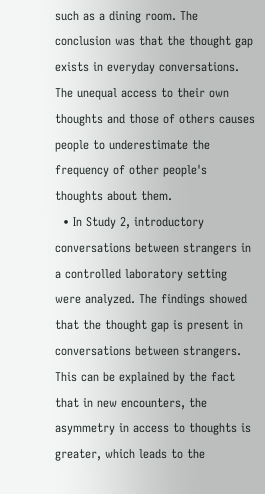such as a dining room. The conclusion was that the thought gap exists in everyday conversations. The unequal access to their own thoughts and those of others causes people to underestimate the frequency of other people's thoughts about them.
  • In Study 2, introductory conversations between strangers in a controlled laboratory setting were analyzed. The findings showed that the thought gap is present in conversations between strangers. This can be explained by the fact that in new encounters, the asymmetry in access to thoughts is greater, which leads to the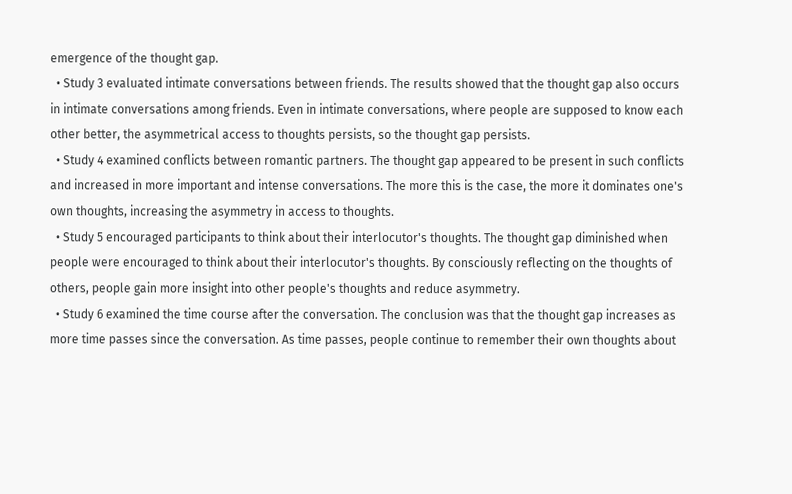emergence of the thought gap.
  • Study 3 evaluated intimate conversations between friends. The results showed that the thought gap also occurs in intimate conversations among friends. Even in intimate conversations, where people are supposed to know each other better, the asymmetrical access to thoughts persists, so the thought gap persists.
  • Study 4 examined conflicts between romantic partners. The thought gap appeared to be present in such conflicts and increased in more important and intense conversations. The more this is the case, the more it dominates one's own thoughts, increasing the asymmetry in access to thoughts.
  • Study 5 encouraged participants to think about their interlocutor's thoughts. The thought gap diminished when people were encouraged to think about their interlocutor's thoughts. By consciously reflecting on the thoughts of others, people gain more insight into other people's thoughts and reduce asymmetry.
  • Study 6 examined the time course after the conversation. The conclusion was that the thought gap increases as more time passes since the conversation. As time passes, people continue to remember their own thoughts about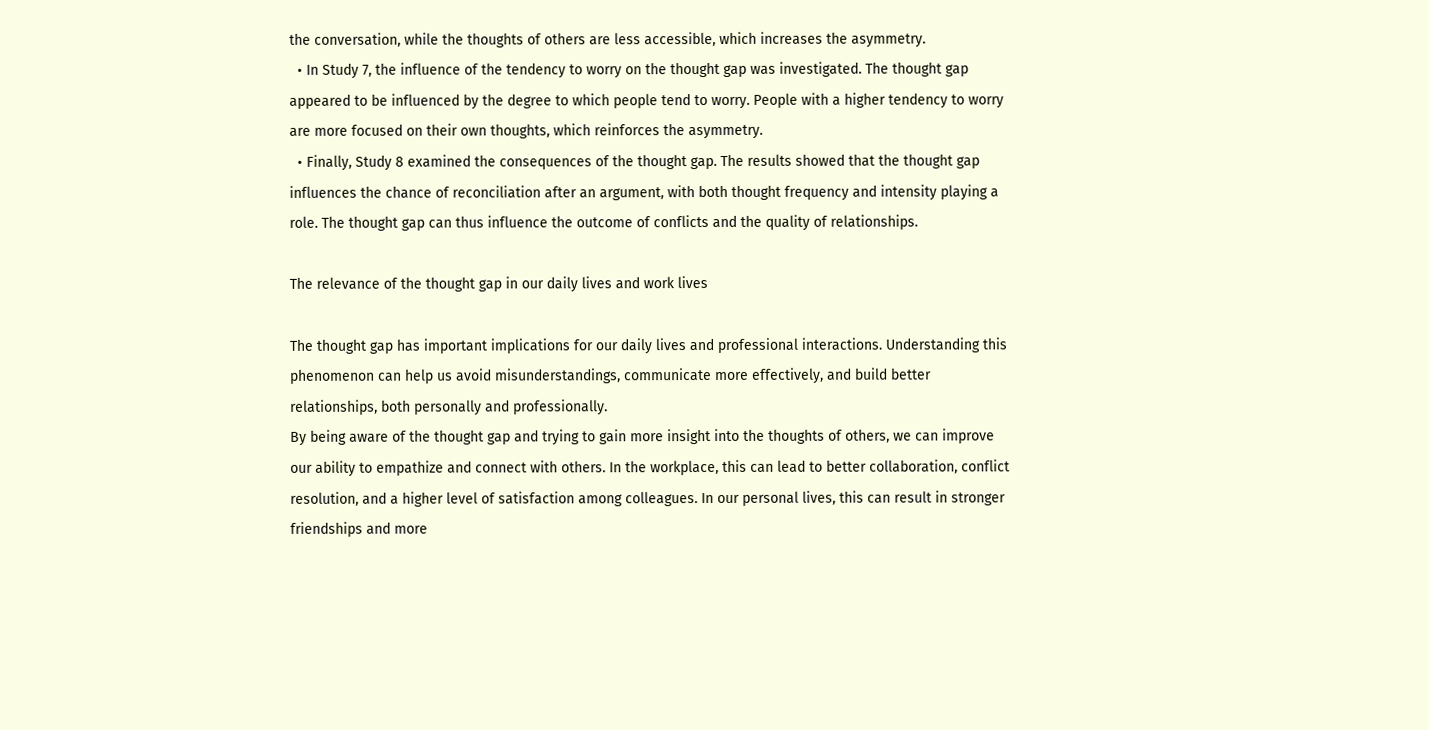the conversation, while the thoughts of others are less accessible, which increases the asymmetry.
  • In Study 7, the influence of the tendency to worry on the thought gap was investigated. The thought gap appeared to be influenced by the degree to which people tend to worry. People with a higher tendency to worry are more focused on their own thoughts, which reinforces the asymmetry.
  • Finally, Study 8 examined the consequences of the thought gap. The results showed that the thought gap influences the chance of reconciliation after an argument, with both thought frequency and intensity playing a role. The thought gap can thus influence the outcome of conflicts and the quality of relationships.

The relevance of the thought gap in our daily lives and work lives

The thought gap has important implications for our daily lives and professional interactions. Understanding this phenomenon can help us avoid misunderstandings, communicate more effectively, and build better relationships, both personally and professionally.
By being aware of the thought gap and trying to gain more insight into the thoughts of others, we can improve our ability to empathize and connect with others. In the workplace, this can lead to better collaboration, conflict resolution, and a higher level of satisfaction among colleagues. In our personal lives, this can result in stronger friendships and more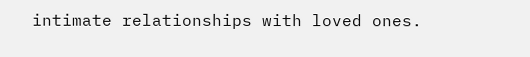intimate relationships with loved ones.